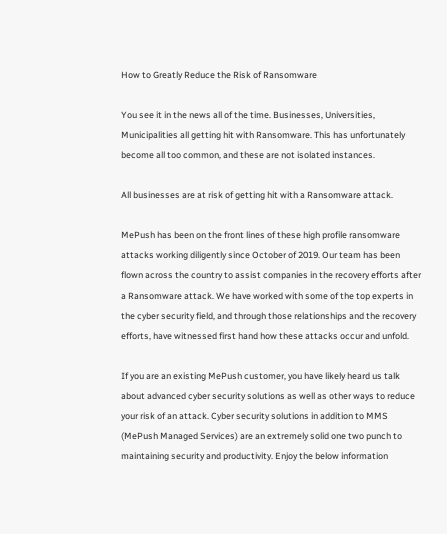How to Greatly Reduce the Risk of Ransomware

You see it in the news all of the time. Businesses, Universities, Municipalities all getting hit with Ransomware. This has unfortunately become all too common, and these are not isolated instances.

All businesses are at risk of getting hit with a Ransomware attack.

MePush has been on the front lines of these high profile ransomware attacks working diligently since October of 2019. Our team has been flown across the country to assist companies in the recovery efforts after a Ransomware attack. We have worked with some of the top experts in the cyber security field, and through those relationships and the recovery efforts, have witnessed first hand how these attacks occur and unfold.

If you are an existing MePush customer, you have likely heard us talk about advanced cyber security solutions as well as other ways to reduce your risk of an attack. Cyber security solutions in addition to MMS (MePush Managed Services) are an extremely solid one two punch to maintaining security and productivity. Enjoy the below information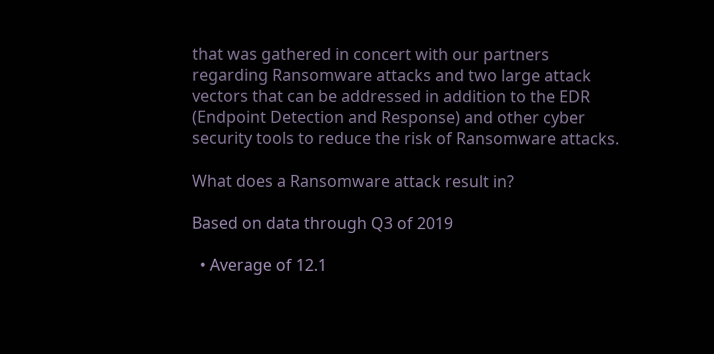that was gathered in concert with our partners regarding Ransomware attacks and two large attack vectors that can be addressed in addition to the EDR (Endpoint Detection and Response) and other cyber security tools to reduce the risk of Ransomware attacks.

What does a Ransomware attack result in?

Based on data through Q3 of 2019

  • Average of 12.1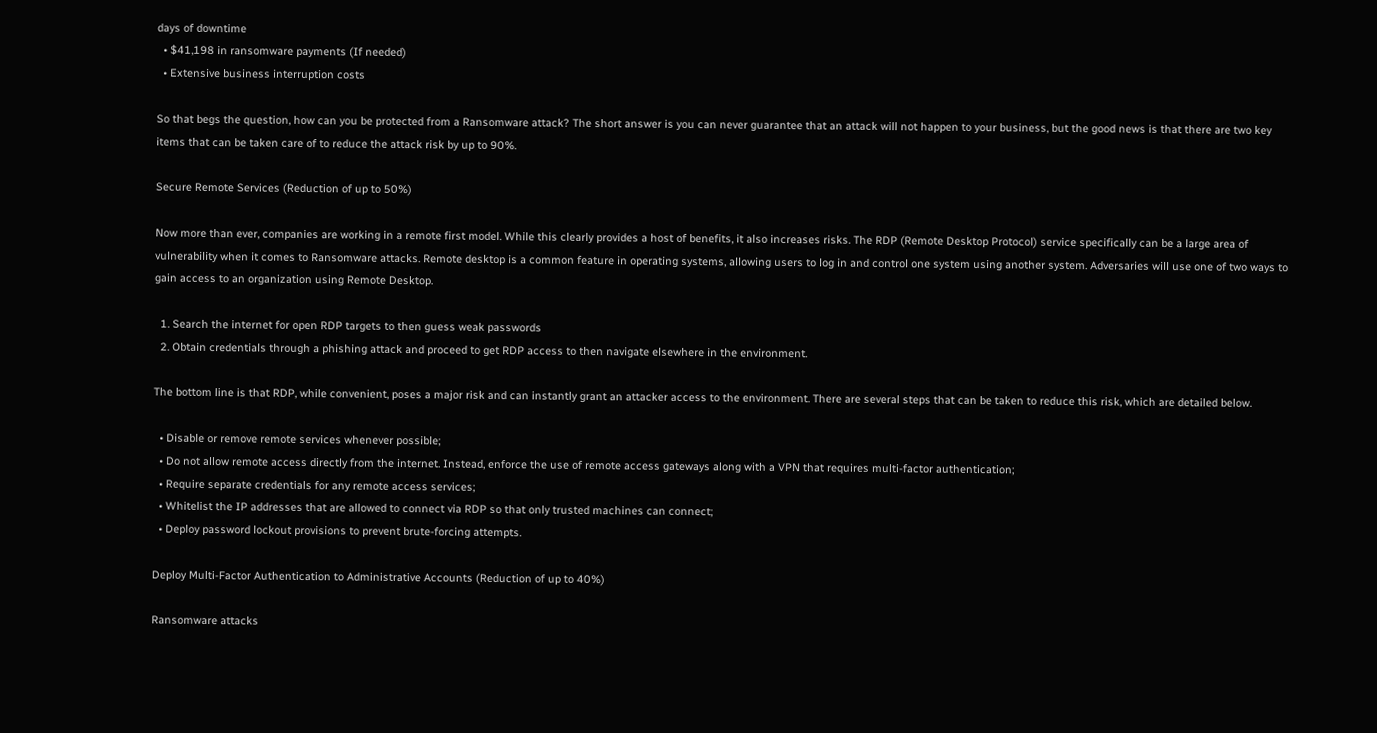days of downtime
  • $41,198 in ransomware payments (If needed)
  • Extensive business interruption costs

So that begs the question, how can you be protected from a Ransomware attack? The short answer is you can never guarantee that an attack will not happen to your business, but the good news is that there are two key items that can be taken care of to reduce the attack risk by up to 90%.

Secure Remote Services (Reduction of up to 50%)

Now more than ever, companies are working in a remote first model. While this clearly provides a host of benefits, it also increases risks. The RDP (Remote Desktop Protocol) service specifically can be a large area of vulnerability when it comes to Ransomware attacks. Remote desktop is a common feature in operating systems, allowing users to log in and control one system using another system. Adversaries will use one of two ways to gain access to an organization using Remote Desktop.

  1. Search the internet for open RDP targets to then guess weak passwords
  2. Obtain credentials through a phishing attack and proceed to get RDP access to then navigate elsewhere in the environment.

The bottom line is that RDP, while convenient, poses a major risk and can instantly grant an attacker access to the environment. There are several steps that can be taken to reduce this risk, which are detailed below.

  • Disable or remove remote services whenever possible;
  • Do not allow remote access directly from the internet. Instead, enforce the use of remote access gateways along with a VPN that requires multi-factor authentication;
  • Require separate credentials for any remote access services;
  • Whitelist the IP addresses that are allowed to connect via RDP so that only trusted machines can connect;
  • Deploy password lockout provisions to prevent brute-forcing attempts.

Deploy Multi-Factor Authentication to Administrative Accounts (Reduction of up to 40%)

Ransomware attacks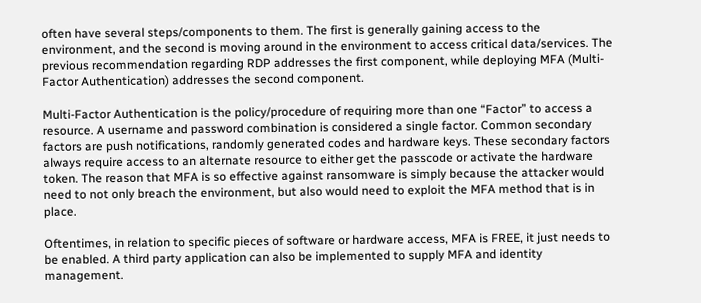often have several steps/components to them. The first is generally gaining access to the environment, and the second is moving around in the environment to access critical data/services. The previous recommendation regarding RDP addresses the first component, while deploying MFA (Multi-Factor Authentication) addresses the second component.

Multi-Factor Authentication is the policy/procedure of requiring more than one “Factor” to access a resource. A username and password combination is considered a single factor. Common secondary factors are push notifications, randomly generated codes and hardware keys. These secondary factors always require access to an alternate resource to either get the passcode or activate the hardware token. The reason that MFA is so effective against ransomware is simply because the attacker would need to not only breach the environment, but also would need to exploit the MFA method that is in place.

Oftentimes, in relation to specific pieces of software or hardware access, MFA is FREE, it just needs to be enabled. A third party application can also be implemented to supply MFA and identity management.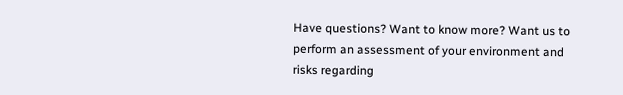Have questions? Want to know more? Want us to perform an assessment of your environment and risks regarding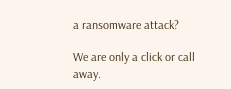a ransomware attack?

We are only a click or call away.